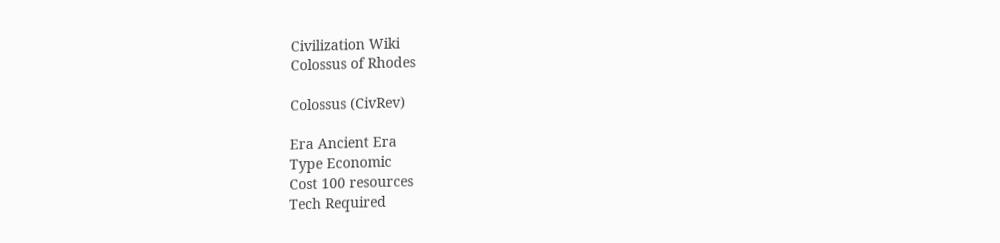Civilization Wiki
Colossus of Rhodes

Colossus (CivRev)

Era Ancient Era
Type Economic
Cost 100 resources
Tech Required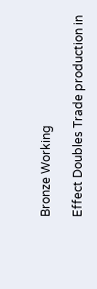Bronze Working

Effect Doubles Trade production in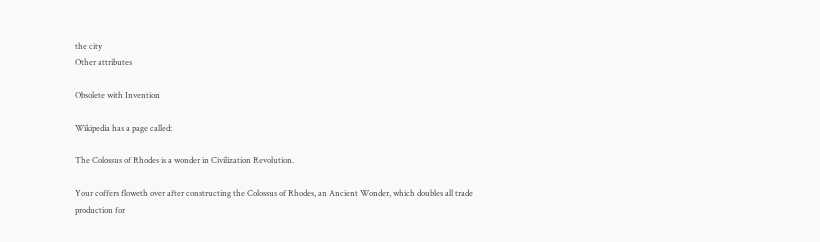the city
Other attributes

Obsolete with Invention

Wikipedia has a page called:

The Colossus of Rhodes is a wonder in Civilization Revolution.

Your coffers floweth over after constructing the Colossus of Rhodes, an Ancient Wonder, which doubles all trade production for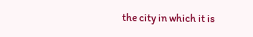the city in which it is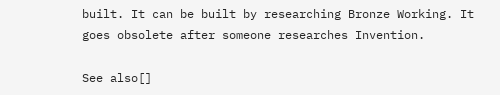built. It can be built by researching Bronze Working. It goes obsolete after someone researches Invention.

See also[]